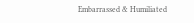Embarrassed & Humiliated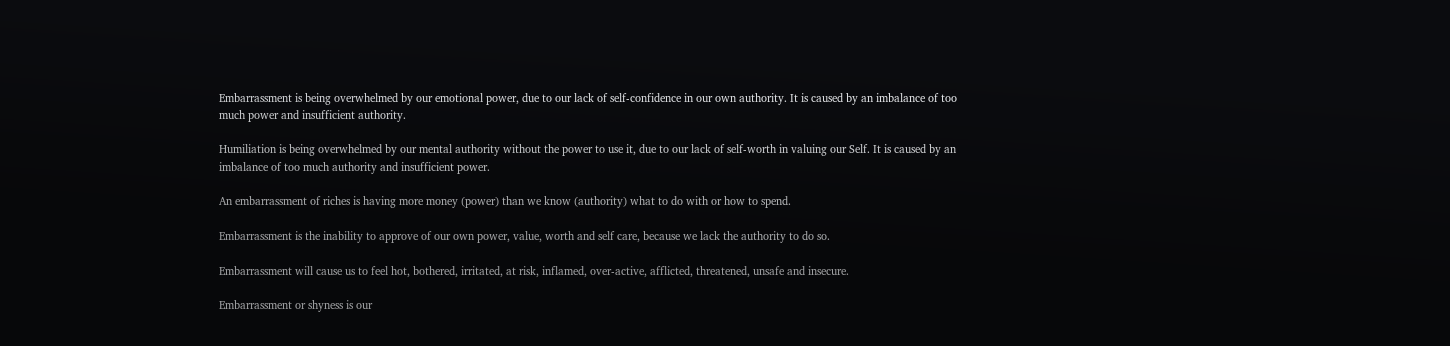Embarrassment is being overwhelmed by our emotional power, due to our lack of self-confidence in our own authority. It is caused by an imbalance of too much power and insufficient authority.

Humiliation is being overwhelmed by our mental authority without the power to use it, due to our lack of self-worth in valuing our Self. It is caused by an imbalance of too much authority and insufficient power.

An embarrassment of riches is having more money (power) than we know (authority) what to do with or how to spend.

Embarrassment is the inability to approve of our own power, value, worth and self care, because we lack the authority to do so.

Embarrassment will cause us to feel hot, bothered, irritated, at risk, inflamed, over-active, afflicted, threatened, unsafe and insecure.

Embarrassment or shyness is our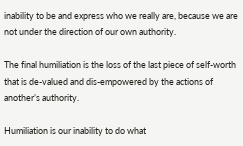inability to be and express who we really are, because we are not under the direction of our own authority.

The final humiliation is the loss of the last piece of self-worth that is de-valued and dis-empowered by the actions of another’s authority.

Humiliation is our inability to do what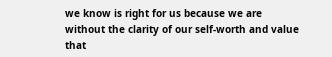we know is right for us because we are without the clarity of our self-worth and value that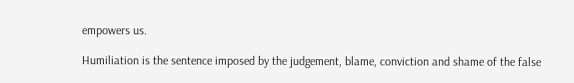empowers us.

Humiliation is the sentence imposed by the judgement, blame, conviction and shame of the false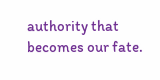authority that becomes our fate.